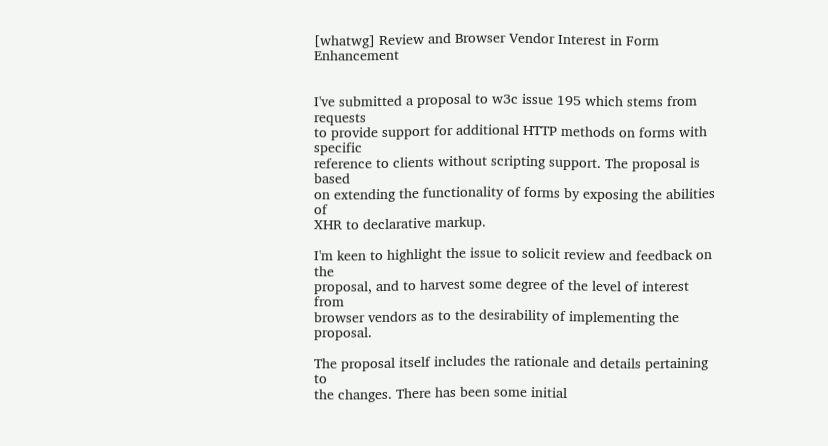[whatwg] Review and Browser Vendor Interest in Form Enhancement


I've submitted a proposal to w3c issue 195 which stems from requests
to provide support for additional HTTP methods on forms with specific
reference to clients without scripting support. The proposal is based
on extending the functionality of forms by exposing the abilities of
XHR to declarative markup.

I'm keen to highlight the issue to solicit review and feedback on the
proposal, and to harvest some degree of the level of interest from
browser vendors as to the desirability of implementing the proposal.

The proposal itself includes the rationale and details pertaining to
the changes. There has been some initial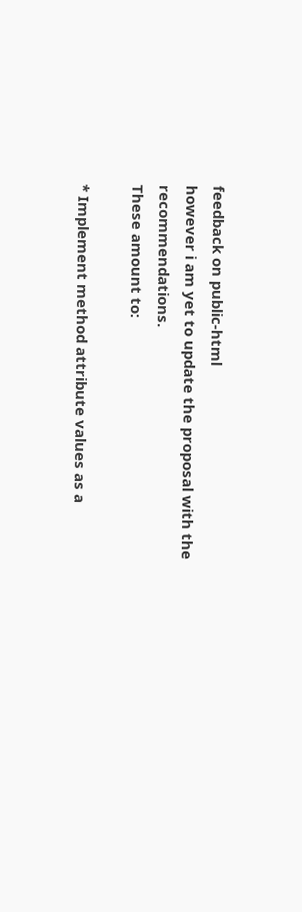feedback on public-html
however i am yet to update the proposal with the recommendations.
These amount to:

* Implement method attribute values as a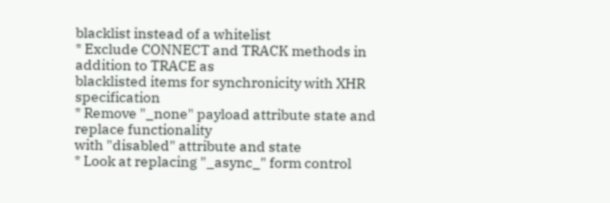blacklist instead of a whitelist
* Exclude CONNECT and TRACK methods in addition to TRACE as
blacklisted items for synchronicity with XHR specification
* Remove "_none" payload attribute state and replace functionality
with "disabled" attribute and state
* Look at replacing "_async_" form control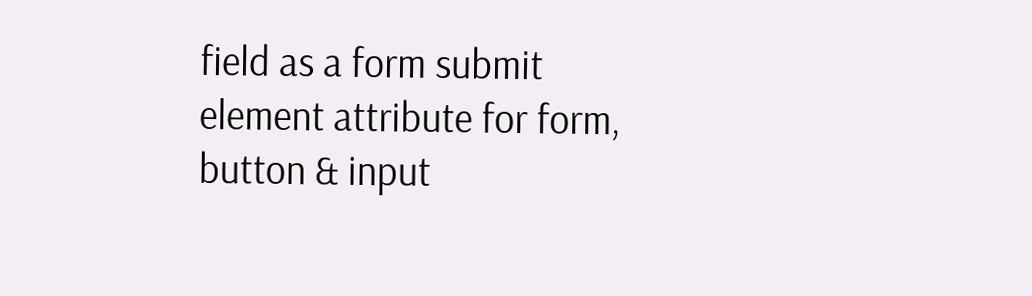field as a form submit
element attribute for form, button & input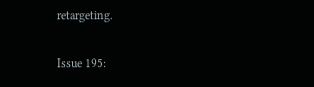retargeting.


Issue 195: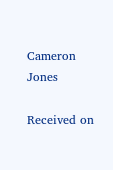Cameron Jones

Received on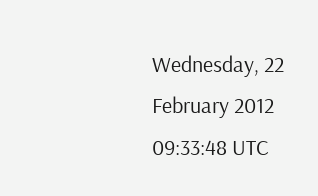Wednesday, 22 February 2012 09:33:48 UTC